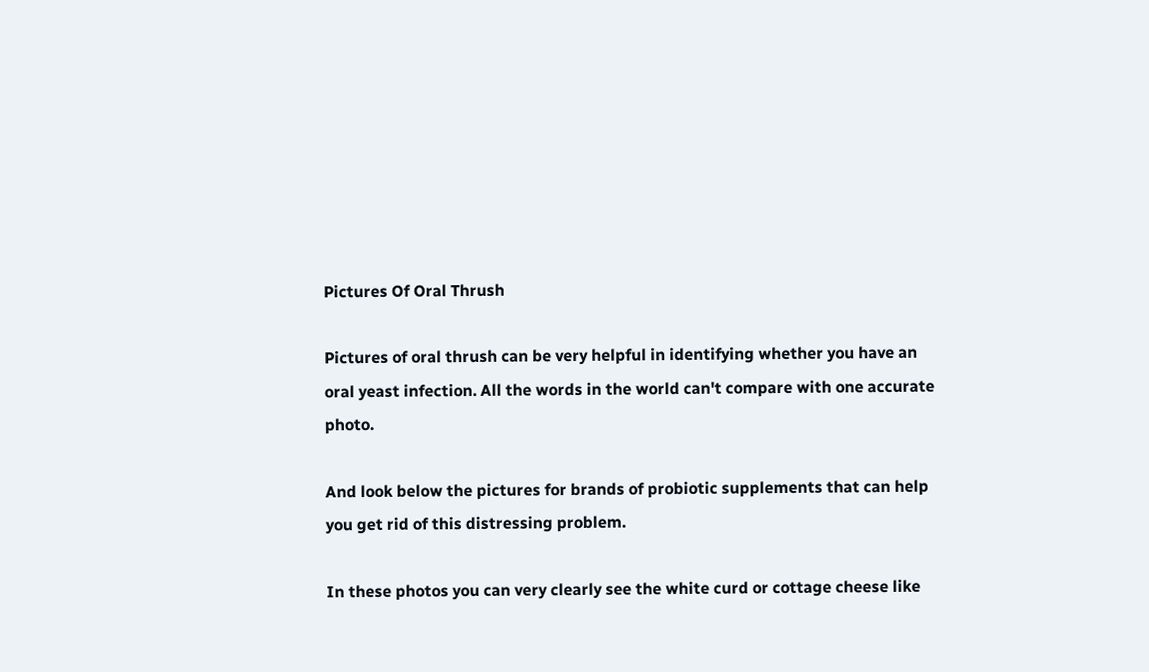Pictures Of Oral Thrush

Pictures of oral thrush can be very helpful in identifying whether you have an oral yeast infection. All the words in the world can't compare with one accurate photo.

And look below the pictures for brands of probiotic supplements that can help you get rid of this distressing problem.

In these photos you can very clearly see the white curd or cottage cheese like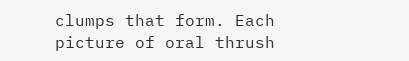clumps that form. Each picture of oral thrush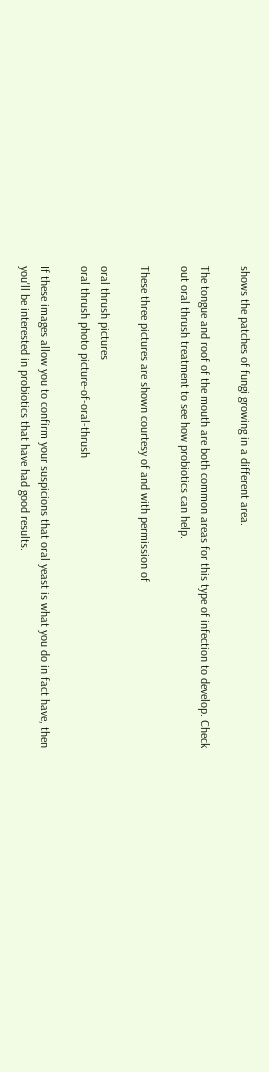shows the patches of fungi growing in a different area.

The tongue and roof of the mouth are both common areas for this type of infection to develop. Check out oral thrush treatment to see how probiotics can help.

These three pictures are shown courtesy of and with permission of

oral thrush pictures
oral thrush photo picture-of-oral-thrush

If these images allow you to confirm your suspicions that oral yeast is what you do in fact have, then you'll be interested in probiotics that have had good results.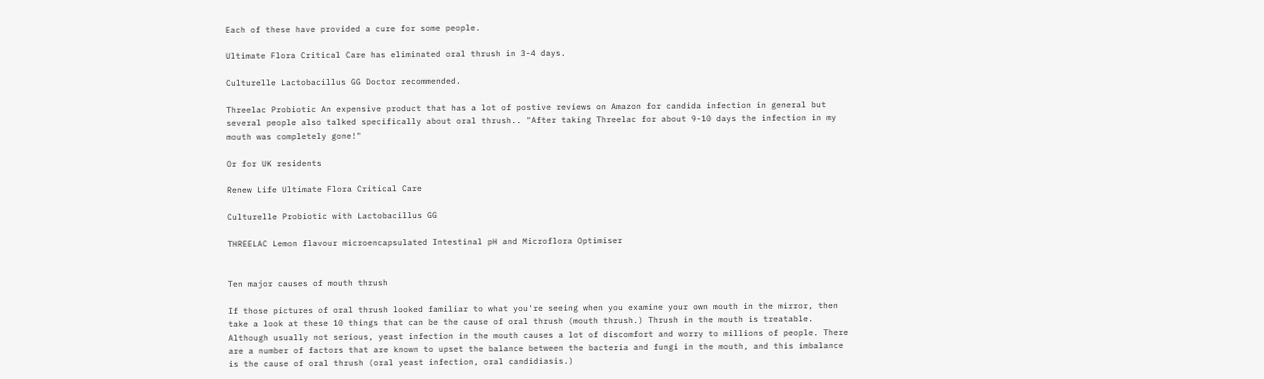Each of these have provided a cure for some people.

Ultimate Flora Critical Care has eliminated oral thrush in 3-4 days.

Culturelle Lactobacillus GG Doctor recommended.

Threelac Probiotic An expensive product that has a lot of postive reviews on Amazon for candida infection in general but several people also talked specifically about oral thrush.. "After taking Threelac for about 9-10 days the infection in my mouth was completely gone!"

Or for UK residents

Renew Life Ultimate Flora Critical Care

Culturelle Probiotic with Lactobacillus GG

THREELAC Lemon flavour microencapsulated Intestinal pH and Microflora Optimiser


Ten major causes of mouth thrush

If those pictures of oral thrush looked familiar to what you're seeing when you examine your own mouth in the mirror, then take a look at these 10 things that can be the cause of oral thrush (mouth thrush.) Thrush in the mouth is treatable. Although usually not serious, yeast infection in the mouth causes a lot of discomfort and worry to millions of people. There are a number of factors that are known to upset the balance between the bacteria and fungi in the mouth, and this imbalance is the cause of oral thrush (oral yeast infection, oral candidiasis.)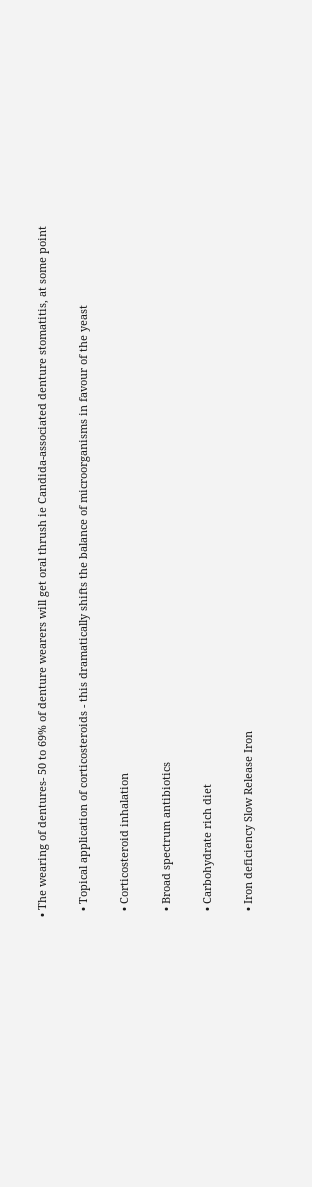• The wearing of dentures- 50 to 69% of denture wearers will get oral thrush ie Candida-associated denture stomatitis, at some point

  • Topical application of corticosteroids - this dramatically shifts the balance of microorganisms in favour of the yeast

  • Corticosteroid inhalation

  • Broad spectrum antibiotics

  • Carbohydrate rich diet

  • Iron deficiency Slow Release Iron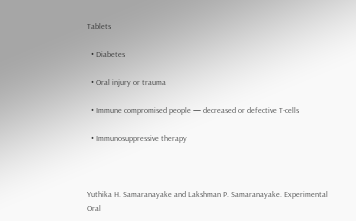Tablets

  • Diabetes

  • Oral injury or trauma

  • Immune compromised people — decreased or defective T-cells

  • Immunosuppressive therapy



Yuthika H. Samaranayake and Lakshman P. Samaranayake. Experimental Oral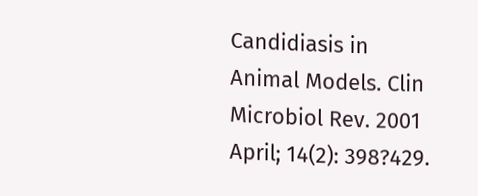Candidiasis in Animal Models. Clin Microbiol Rev. 2001 April; 14(2): 398?429.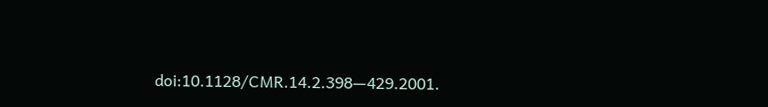doi:10.1128/CMR.14.2.398—429.2001.